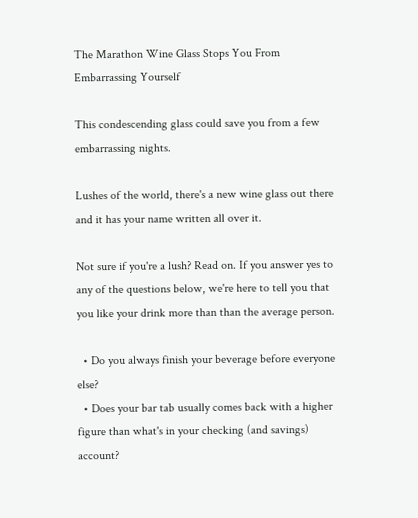The Marathon Wine Glass Stops You From Embarrassing Yourself

This condescending glass could save you from a few embarrassing nights.

Lushes of the world, there's a new wine glass out there and it has your name written all over it.

Not sure if you're a lush? Read on. If you answer yes to any of the questions below, we're here to tell you that you like your drink more than than the average person.

  • Do you always finish your beverage before everyone else?
  • Does your bar tab usually comes back with a higher figure than what's in your checking (and savings) account?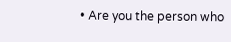• Are you the person who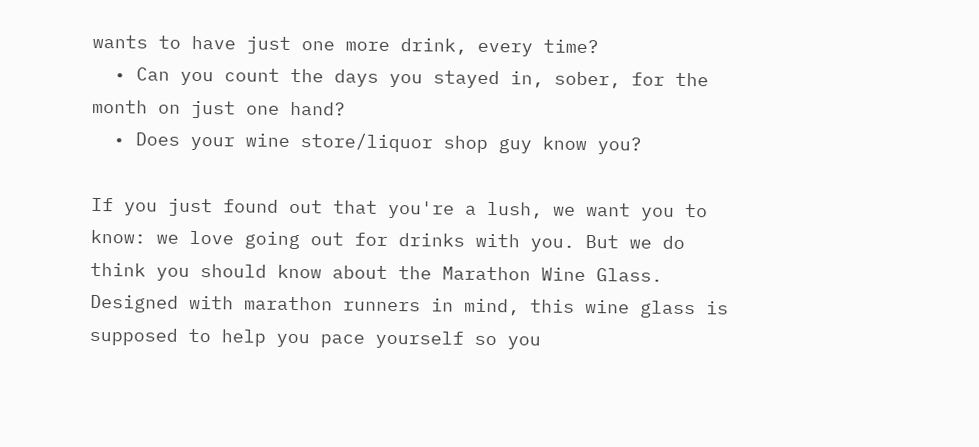wants to have just one more drink, every time?
  • Can you count the days you stayed in, sober, for the month on just one hand?
  • Does your wine store/liquor shop guy know you?

If you just found out that you're a lush, we want you to know: we love going out for drinks with you. But we do think you should know about the Marathon Wine Glass. Designed with marathon runners in mind, this wine glass is supposed to help you pace yourself so you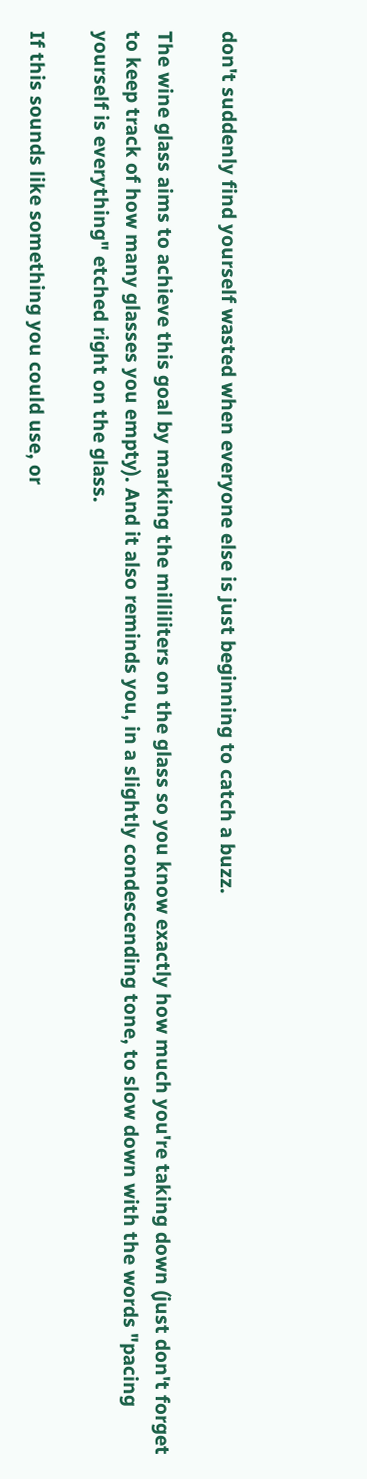don't suddenly find yourself wasted when everyone else is just beginning to catch a buzz.

The wine glass aims to achieve this goal by marking the milliliters on the glass so you know exactly how much you're taking down (just don't forget to keep track of how many glasses you empty). And it also reminds you, in a slightly condescending tone, to slow down with the words "pacing yourself is everything" etched right on the glass.

If this sounds like something you could use, or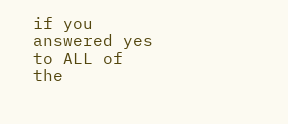if you answered yes to ALL of the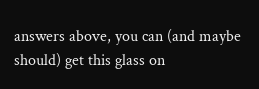answers above, you can (and maybe should) get this glass on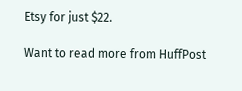Etsy for just $22.

Want to read more from HuffPost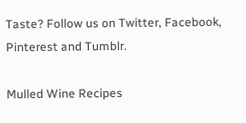Taste? Follow us on Twitter, Facebook, Pinterest and Tumblr.

Mulled Wine Recipes